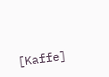[Kaffe]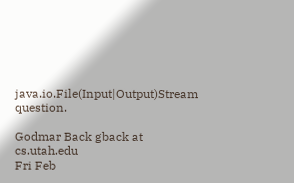java.io.File(Input|Output)Stream question.

Godmar Back gback at cs.utah.edu
Fri Feb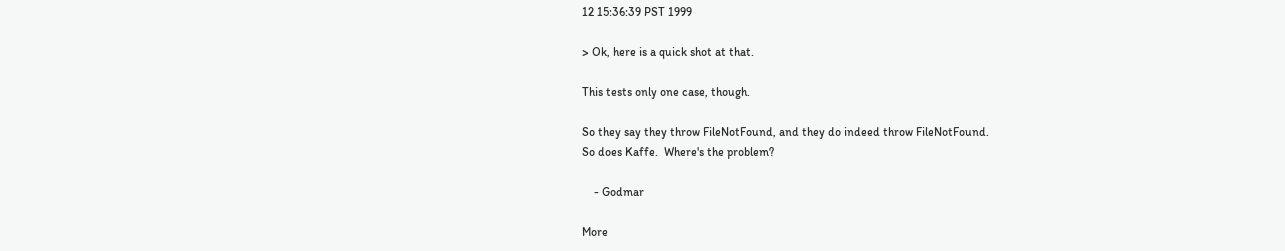12 15:36:39 PST 1999

> Ok, here is a quick shot at that.

This tests only one case, though.

So they say they throw FileNotFound, and they do indeed throw FileNotFound.
So does Kaffe.  Where's the problem?

    - Godmar

More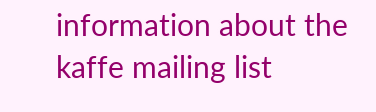information about the kaffe mailing list